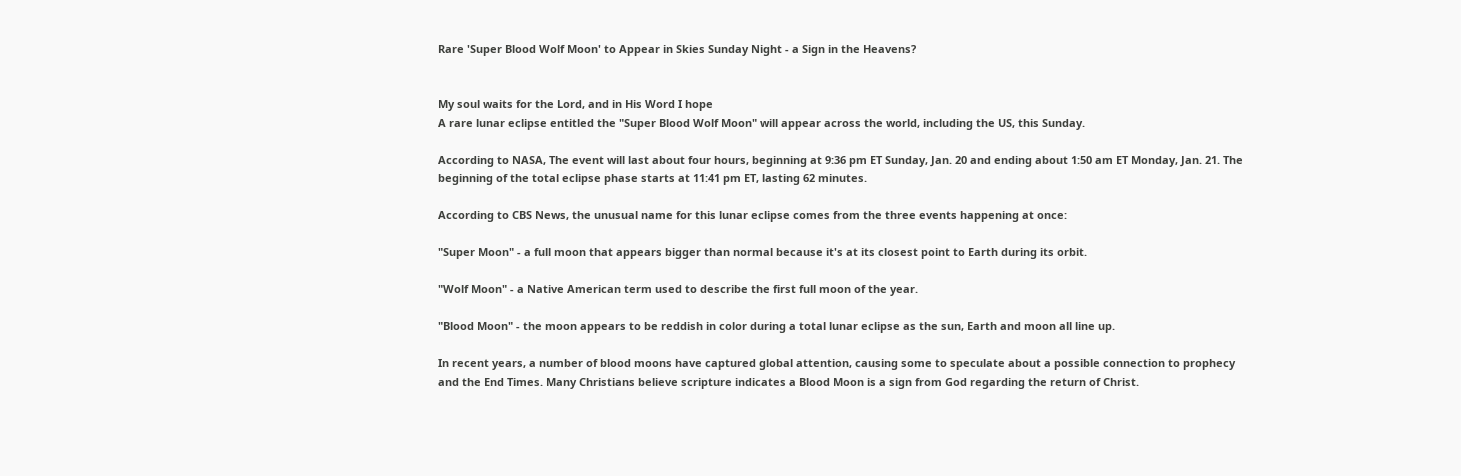Rare 'Super Blood Wolf Moon' to Appear in Skies Sunday Night - a Sign in the Heavens?


My soul waits for the Lord, and in His Word I hope
A rare lunar eclipse entitled the "Super Blood Wolf Moon" will appear across the world, including the US, this Sunday.

According to NASA, The event will last about four hours, beginning at 9:36 pm ET Sunday, Jan. 20 and ending about 1:50 am ET Monday, Jan. 21. The beginning of the total eclipse phase starts at 11:41 pm ET, lasting 62 minutes.

According to CBS News, the unusual name for this lunar eclipse comes from the three events happening at once:

"Super Moon" - a full moon that appears bigger than normal because it's at its closest point to Earth during its orbit.

"Wolf Moon" - a Native American term used to describe the first full moon of the year.

"Blood Moon" - the moon appears to be reddish in color during a total lunar eclipse as the sun, Earth and moon all line up.

In recent years, a number of blood moons have captured global attention, causing some to speculate about a possible connection to prophecy and the End Times. Many Christians believe scripture indicates a Blood Moon is a sign from God regarding the return of Christ.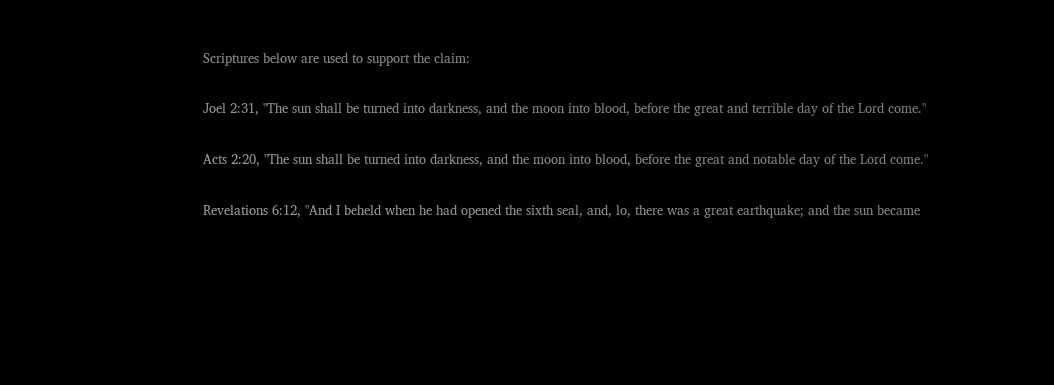Scriptures below are used to support the claim:

Joel 2:31, "The sun shall be turned into darkness, and the moon into blood, before the great and terrible day of the Lord come."

Acts 2:20, "The sun shall be turned into darkness, and the moon into blood, before the great and notable day of the Lord come."

Revelations 6:12, "And I beheld when he had opened the sixth seal, and, lo, there was a great earthquake; and the sun became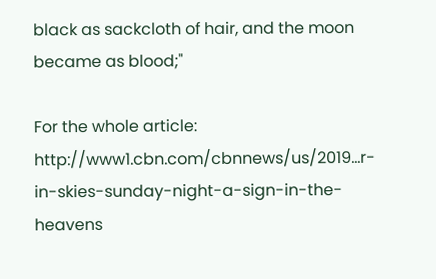black as sackcloth of hair, and the moon became as blood;"

For the whole article: http://www1.cbn.com/cbnnews/us/2019...r-in-skies-sunday-night-a-sign-in-the-heavens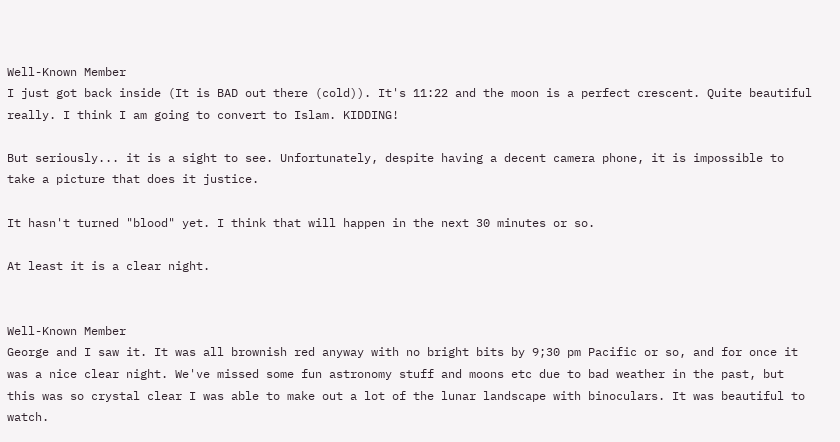Well-Known Member
I just got back inside (It is BAD out there (cold)). It's 11:22 and the moon is a perfect crescent. Quite beautiful really. I think I am going to convert to Islam. KIDDING!

But seriously... it is a sight to see. Unfortunately, despite having a decent camera phone, it is impossible to take a picture that does it justice.

It hasn't turned "blood" yet. I think that will happen in the next 30 minutes or so.

At least it is a clear night.


Well-Known Member
George and I saw it. It was all brownish red anyway with no bright bits by 9;30 pm Pacific or so, and for once it was a nice clear night. We've missed some fun astronomy stuff and moons etc due to bad weather in the past, but this was so crystal clear I was able to make out a lot of the lunar landscape with binoculars. It was beautiful to watch.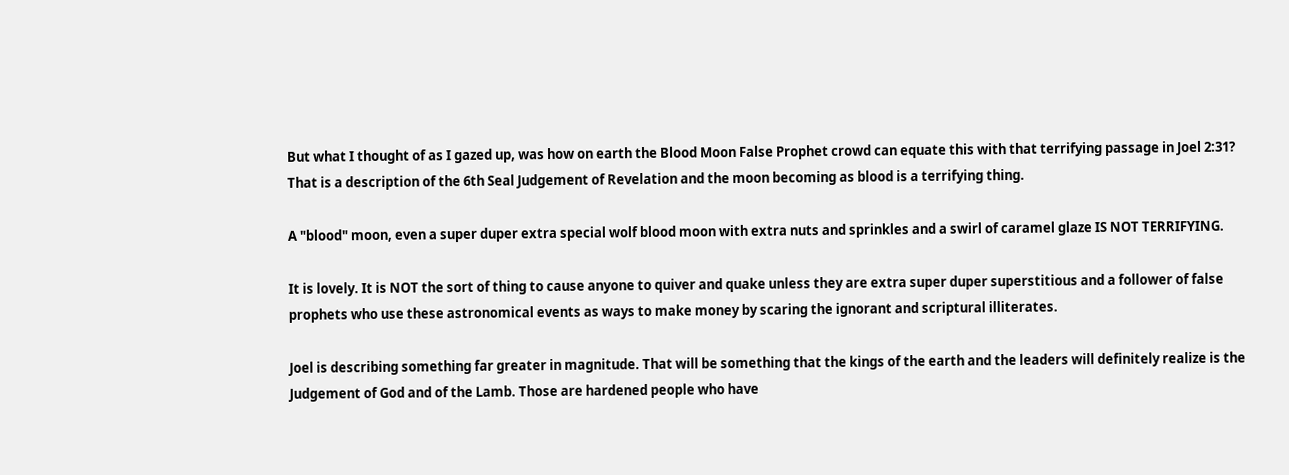But what I thought of as I gazed up, was how on earth the Blood Moon False Prophet crowd can equate this with that terrifying passage in Joel 2:31? That is a description of the 6th Seal Judgement of Revelation and the moon becoming as blood is a terrifying thing.

A "blood" moon, even a super duper extra special wolf blood moon with extra nuts and sprinkles and a swirl of caramel glaze IS NOT TERRIFYING.

It is lovely. It is NOT the sort of thing to cause anyone to quiver and quake unless they are extra super duper superstitious and a follower of false prophets who use these astronomical events as ways to make money by scaring the ignorant and scriptural illiterates.

Joel is describing something far greater in magnitude. That will be something that the kings of the earth and the leaders will definitely realize is the Judgement of God and of the Lamb. Those are hardened people who have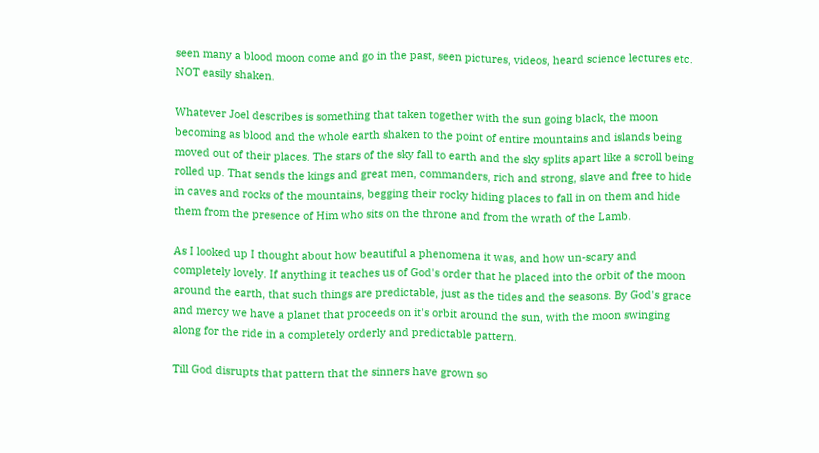seen many a blood moon come and go in the past, seen pictures, videos, heard science lectures etc. NOT easily shaken.

Whatever Joel describes is something that taken together with the sun going black, the moon becoming as blood and the whole earth shaken to the point of entire mountains and islands being moved out of their places. The stars of the sky fall to earth and the sky splits apart like a scroll being rolled up. That sends the kings and great men, commanders, rich and strong, slave and free to hide in caves and rocks of the mountains, begging their rocky hiding places to fall in on them and hide them from the presence of Him who sits on the throne and from the wrath of the Lamb.

As I looked up I thought about how beautiful a phenomena it was, and how un-scary and completely lovely. If anything it teaches us of God's order that he placed into the orbit of the moon around the earth, that such things are predictable, just as the tides and the seasons. By God's grace and mercy we have a planet that proceeds on it's orbit around the sun, with the moon swinging along for the ride in a completely orderly and predictable pattern.

Till God disrupts that pattern that the sinners have grown so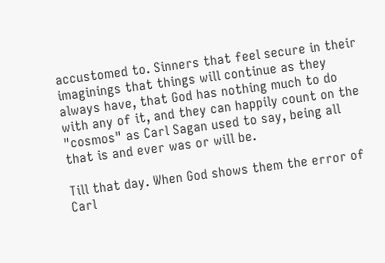accustomed to. Sinners that feel secure in their imaginings that things will continue as they always have, that God has nothing much to do with any of it, and they can happily count on the "cosmos" as Carl Sagan used to say, being all that is and ever was or will be.

Till that day. When God shows them the error of Carl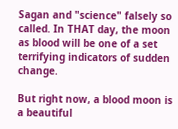Sagan and "science" falsely so called. In THAT day, the moon as blood will be one of a set terrifying indicators of sudden change.

But right now, a blood moon is a beautiful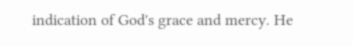indication of God's grace and mercy. He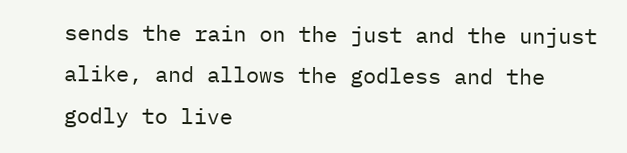sends the rain on the just and the unjust alike, and allows the godless and the godly to live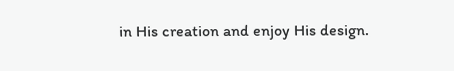in His creation and enjoy His design.